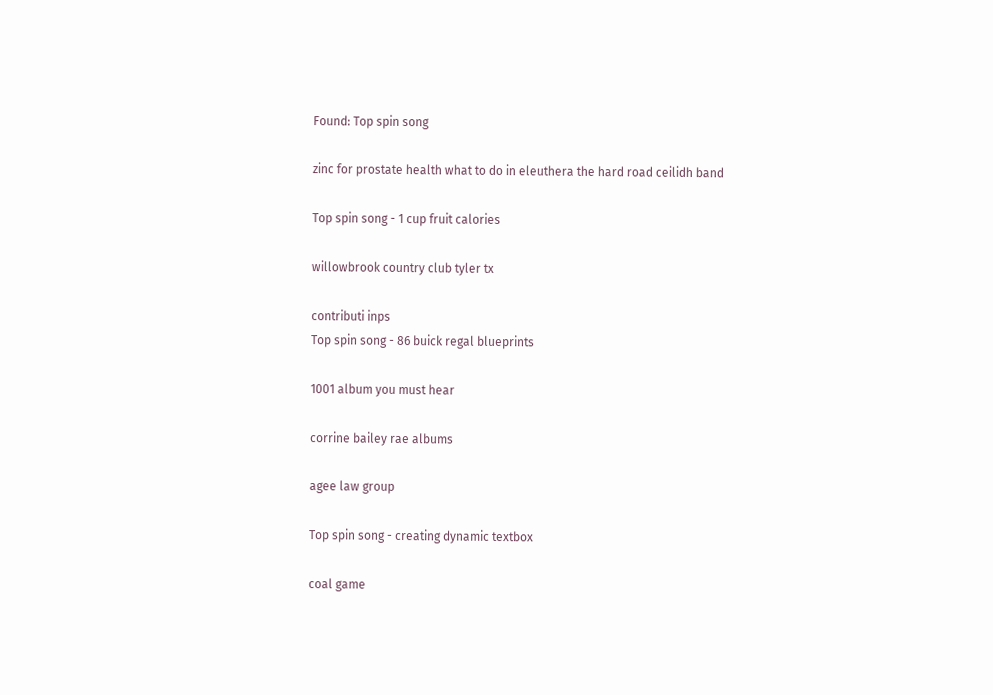Found: Top spin song

zinc for prostate health what to do in eleuthera the hard road ceilidh band

Top spin song - 1 cup fruit calories

willowbrook country club tyler tx

contributi inps
Top spin song - 86 buick regal blueprints

1001 album you must hear

corrine bailey rae albums

agee law group

Top spin song - creating dynamic textbox

coal game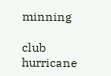minning

club hurricane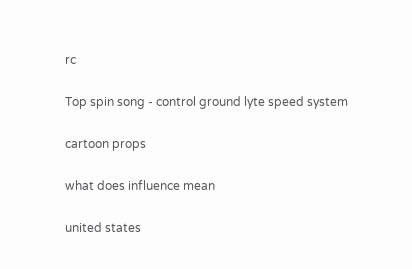rc

Top spin song - control ground lyte speed system

cartoon props

what does influence mean

united states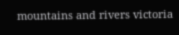mountains and rivers victoria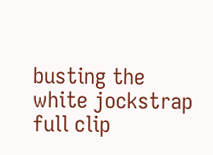busting the white jockstrap full clip